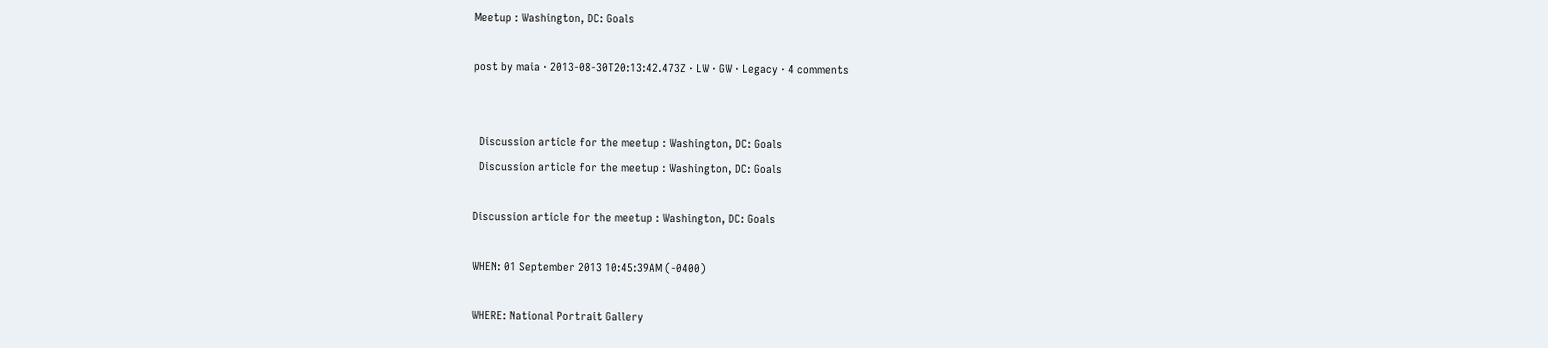Meetup : Washington, DC: Goals

post by maia · 2013-08-30T20:13:42.473Z · LW · GW · Legacy · 4 comments


  Discussion article for the meetup : Washington, DC: Goals
  Discussion article for the meetup : Washington, DC: Goals

Discussion article for the meetup : Washington, DC: Goals

WHEN: 01 September 2013 10:45:39AM (-0400)

WHERE: National Portrait Gallery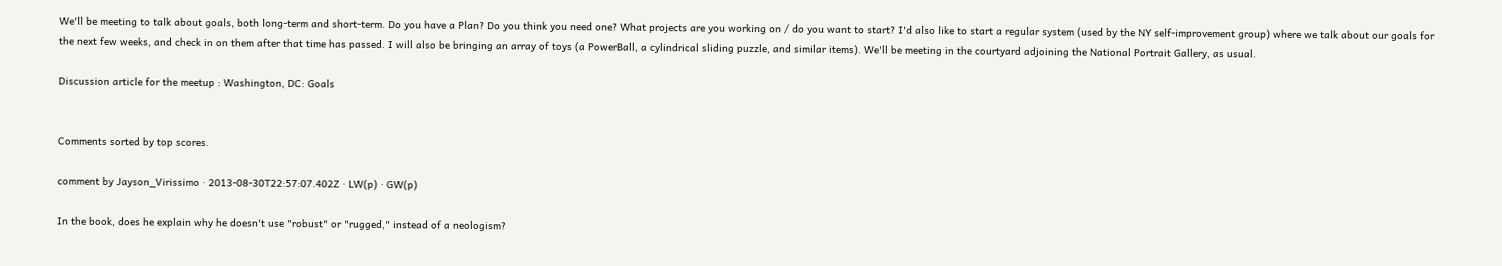We'll be meeting to talk about goals, both long-term and short-term. Do you have a Plan? Do you think you need one? What projects are you working on / do you want to start? I'd also like to start a regular system (used by the NY self-improvement group) where we talk about our goals for the next few weeks, and check in on them after that time has passed. I will also be bringing an array of toys (a PowerBall, a cylindrical sliding puzzle, and similar items). We'll be meeting in the courtyard adjoining the National Portrait Gallery, as usual.

Discussion article for the meetup : Washington, DC: Goals


Comments sorted by top scores.

comment by Jayson_Virissimo · 2013-08-30T22:57:07.402Z · LW(p) · GW(p)

In the book, does he explain why he doesn't use "robust" or "rugged," instead of a neologism?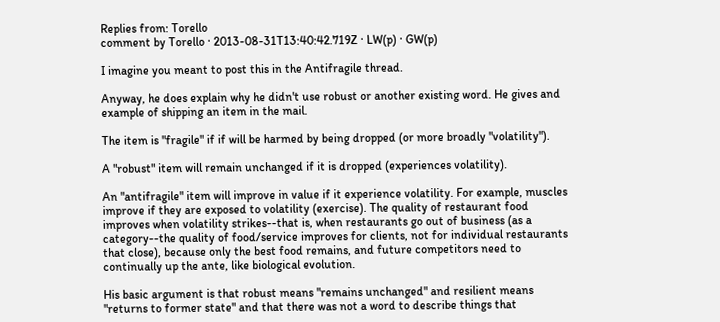Replies from: Torello
comment by Torello · 2013-08-31T13:40:42.719Z · LW(p) · GW(p)

I imagine you meant to post this in the Antifragile thread.

Anyway, he does explain why he didn't use robust or another existing word. He gives and example of shipping an item in the mail.

The item is "fragile" if if will be harmed by being dropped (or more broadly "volatility").

A "robust" item will remain unchanged if it is dropped (experiences volatility).

An "antifragile" item will improve in value if it experience volatility. For example, muscles improve if they are exposed to volatility (exercise). The quality of restaurant food improves when volatility strikes--that is, when restaurants go out of business (as a category--the quality of food/service improves for clients, not for individual restaurants that close), because only the best food remains, and future competitors need to continually up the ante, like biological evolution.

His basic argument is that robust means "remains unchanged" and resilient means "returns to former state" and that there was not a word to describe things that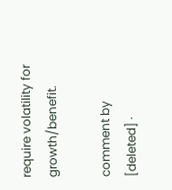require volatility for growth/benefit.

comment by [deleted] ·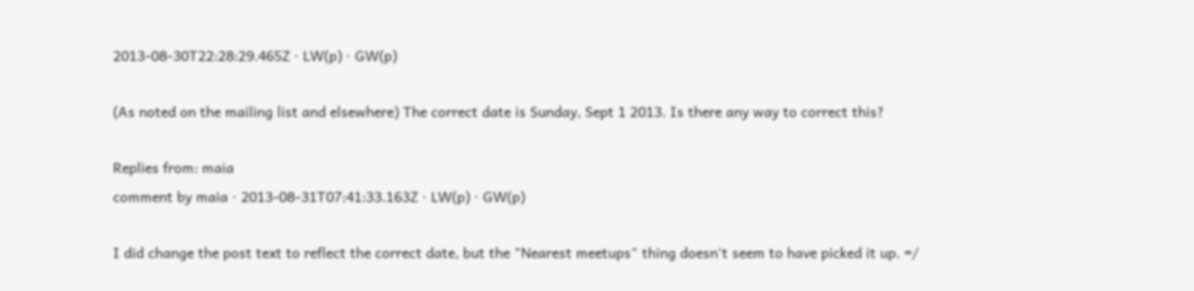2013-08-30T22:28:29.465Z · LW(p) · GW(p)

(As noted on the mailing list and elsewhere) The correct date is Sunday, Sept 1 2013. Is there any way to correct this?

Replies from: maia
comment by maia · 2013-08-31T07:41:33.163Z · LW(p) · GW(p)

I did change the post text to reflect the correct date, but the "Nearest meetups" thing doesn't seem to have picked it up. =/